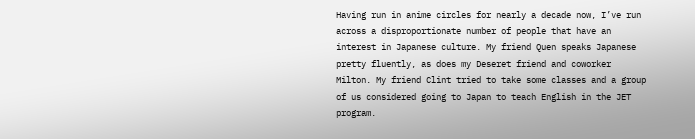Having run in anime circles for nearly a decade now, I’ve run across a disproportionate number of people that have an interest in Japanese culture. My friend Quen speaks Japanese pretty fluently, as does my Deseret friend and coworker Milton. My friend Clint tried to take some classes and a group of us considered going to Japan to teach English in the JET program.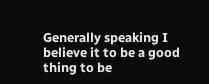Generally speaking I believe it to be a good thing to be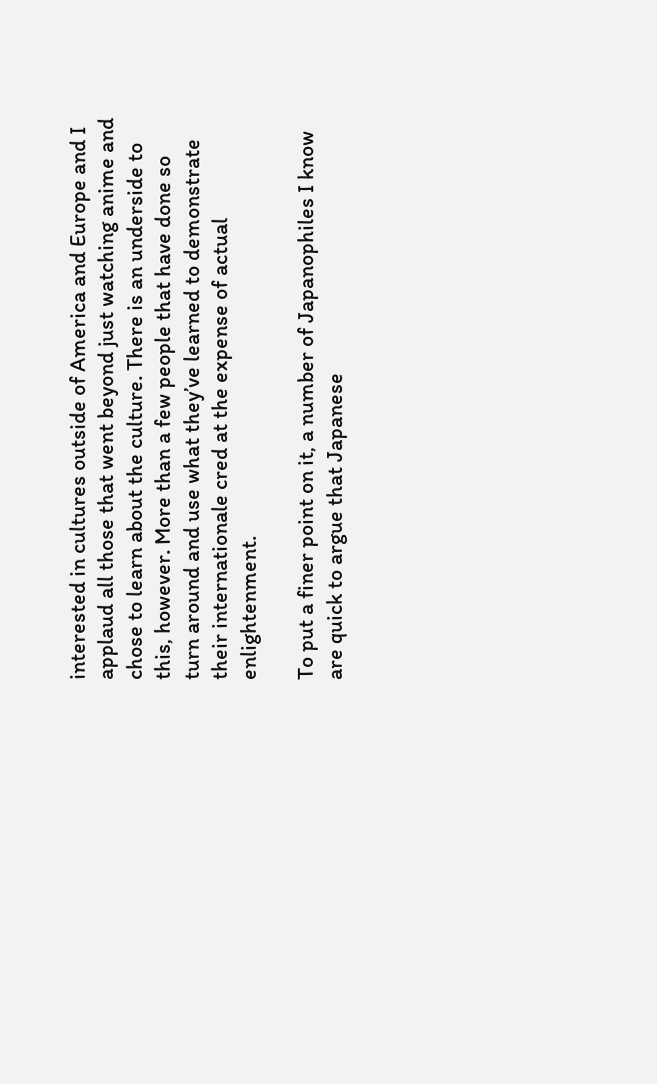interested in cultures outside of America and Europe and I applaud all those that went beyond just watching anime and chose to learn about the culture. There is an underside to this, however. More than a few people that have done so turn around and use what they’ve learned to demonstrate their internationale cred at the expense of actual enlightenment.

To put a finer point on it, a number of Japanophiles I know are quick to argue that Japanese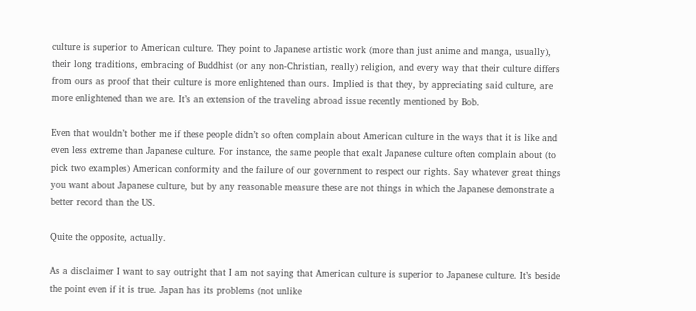culture is superior to American culture. They point to Japanese artistic work (more than just anime and manga, usually), their long traditions, embracing of Buddhist (or any non-Christian, really) religion, and every way that their culture differs from ours as proof that their culture is more enlightened than ours. Implied is that they, by appreciating said culture, are more enlightened than we are. It’s an extension of the traveling abroad issue recently mentioned by Bob.

Even that wouldn’t bother me if these people didn’t so often complain about American culture in the ways that it is like and even less extreme than Japanese culture. For instance, the same people that exalt Japanese culture often complain about (to pick two examples) American conformity and the failure of our government to respect our rights. Say whatever great things you want about Japanese culture, but by any reasonable measure these are not things in which the Japanese demonstrate a better record than the US.

Quite the opposite, actually.

As a disclaimer I want to say outright that I am not saying that American culture is superior to Japanese culture. It’s beside the point even if it is true. Japan has its problems (not unlike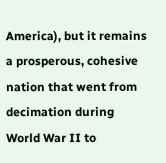America), but it remains a prosperous, cohesive nation that went from decimation during World War II to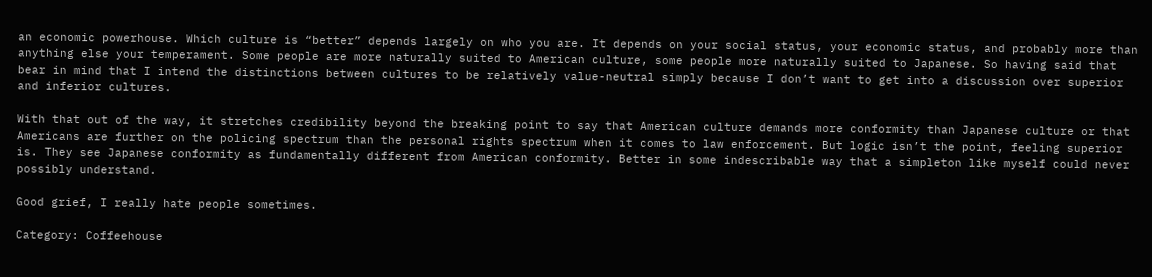an economic powerhouse. Which culture is “better” depends largely on who you are. It depends on your social status, your economic status, and probably more than anything else your temperament. Some people are more naturally suited to American culture, some people more naturally suited to Japanese. So having said that bear in mind that I intend the distinctions between cultures to be relatively value-neutral simply because I don’t want to get into a discussion over superior and inferior cultures.

With that out of the way, it stretches credibility beyond the breaking point to say that American culture demands more conformity than Japanese culture or that Americans are further on the policing spectrum than the personal rights spectrum when it comes to law enforcement. But logic isn’t the point, feeling superior is. They see Japanese conformity as fundamentally different from American conformity. Better in some indescribable way that a simpleton like myself could never possibly understand.

Good grief, I really hate people sometimes.

Category: Coffeehouse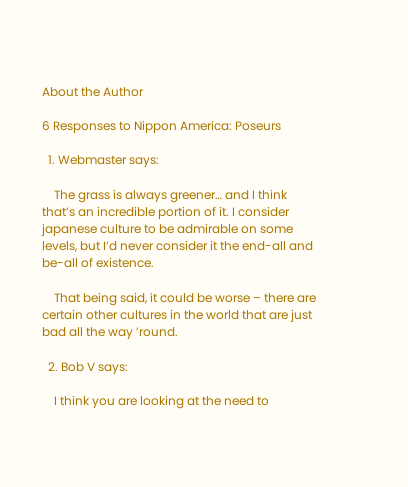About the Author

6 Responses to Nippon America: Poseurs

  1. Webmaster says:

    The grass is always greener… and I think that’s an incredible portion of it. I consider japanese culture to be admirable on some levels, but I’d never consider it the end-all and be-all of existence.

    That being said, it could be worse – there are certain other cultures in the world that are just bad all the way ’round.

  2. Bob V says:

    I think you are looking at the need to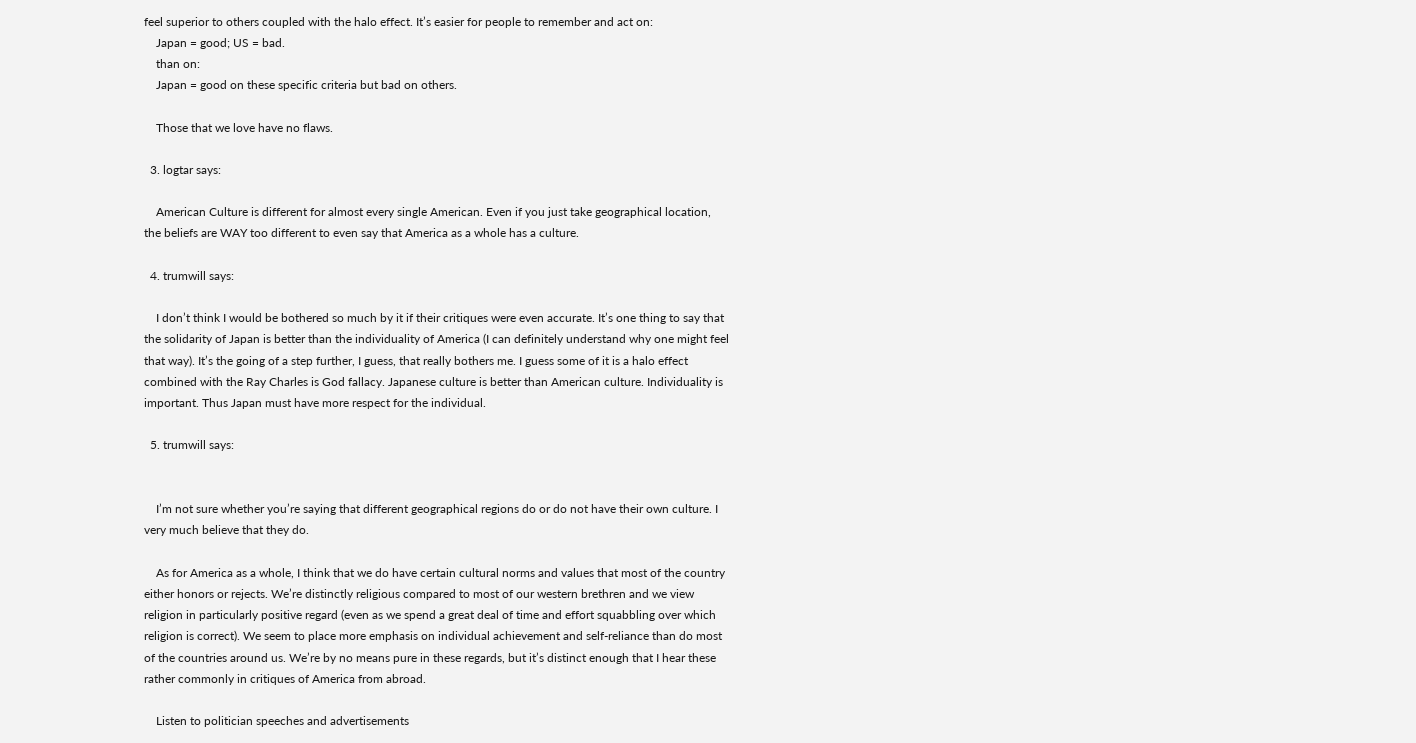feel superior to others coupled with the halo effect. It’s easier for people to remember and act on:
    Japan = good; US = bad.
    than on:
    Japan = good on these specific criteria but bad on others.

    Those that we love have no flaws.

  3. logtar says:

    American Culture is different for almost every single American. Even if you just take geographical location, the beliefs are WAY too different to even say that America as a whole has a culture.

  4. trumwill says:

    I don’t think I would be bothered so much by it if their critiques were even accurate. It’s one thing to say that the solidarity of Japan is better than the individuality of America (I can definitely understand why one might feel that way). It’s the going of a step further, I guess, that really bothers me. I guess some of it is a halo effect combined with the Ray Charles is God fallacy. Japanese culture is better than American culture. Individuality is important. Thus Japan must have more respect for the individual.

  5. trumwill says:


    I’m not sure whether you’re saying that different geographical regions do or do not have their own culture. I very much believe that they do.

    As for America as a whole, I think that we do have certain cultural norms and values that most of the country either honors or rejects. We’re distinctly religious compared to most of our western brethren and we view religion in particularly positive regard (even as we spend a great deal of time and effort squabbling over which religion is correct). We seem to place more emphasis on individual achievement and self-reliance than do most of the countries around us. We’re by no means pure in these regards, but it’s distinct enough that I hear these rather commonly in critiques of America from abroad.

    Listen to politician speeches and advertisements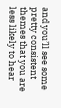and you’ll see some pretty consistent themes that you are less likely to hear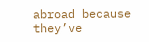abroad because they’ve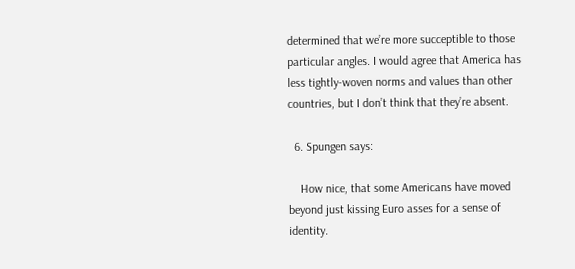determined that we’re more succeptible to those particular angles. I would agree that America has less tightly-woven norms and values than other countries, but I don’t think that they’re absent.

  6. Spungen says:

    How nice, that some Americans have moved beyond just kissing Euro asses for a sense of identity.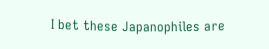I bet these Japanophiles are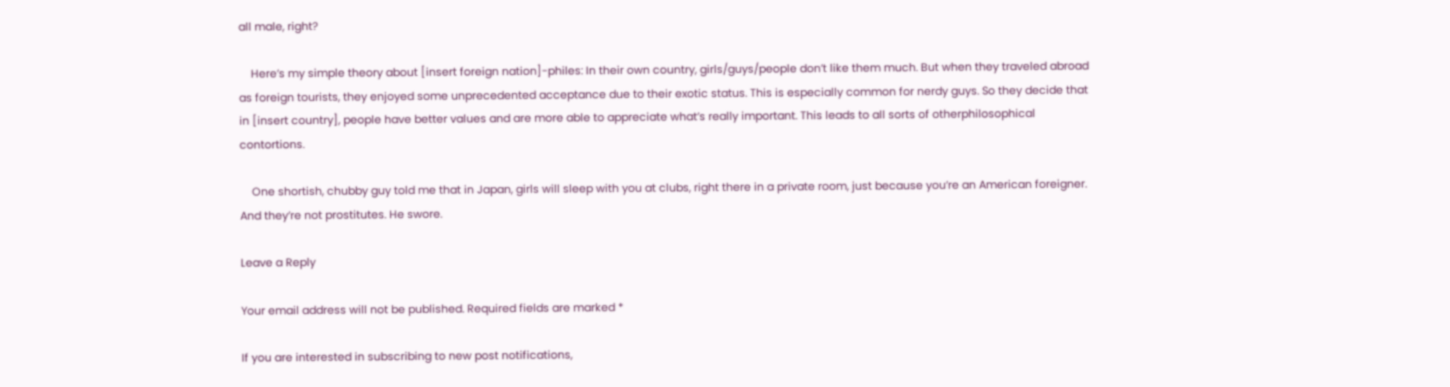all male, right?

    Here’s my simple theory about [insert foreign nation]-philes: In their own country, girls/guys/people don’t like them much. But when they traveled abroad as foreign tourists, they enjoyed some unprecedented acceptance due to their exotic status. This is especially common for nerdy guys. So they decide that in [insert country], people have better values and are more able to appreciate what’s really important. This leads to all sorts of otherphilosophical contortions.

    One shortish, chubby guy told me that in Japan, girls will sleep with you at clubs, right there in a private room, just because you’re an American foreigner. And they’re not prostitutes. He swore.

Leave a Reply

Your email address will not be published. Required fields are marked *

If you are interested in subscribing to new post notifications,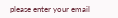please enter your email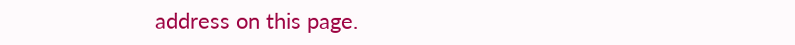address on this page.